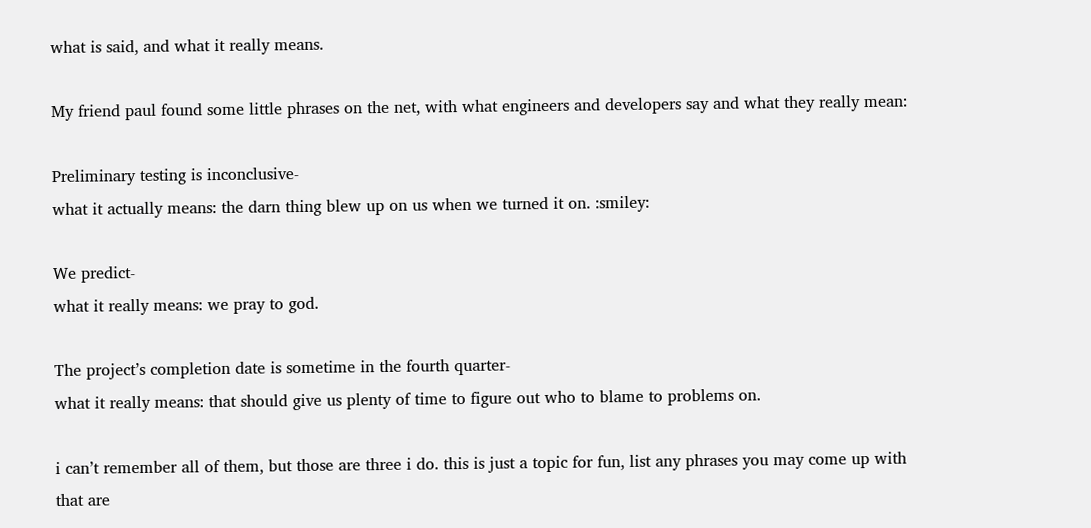what is said, and what it really means.

My friend paul found some little phrases on the net, with what engineers and developers say and what they really mean:

Preliminary testing is inconclusive-
what it actually means: the darn thing blew up on us when we turned it on. :smiley:

We predict-
what it really means: we pray to god.

The project’s completion date is sometime in the fourth quarter-
what it really means: that should give us plenty of time to figure out who to blame to problems on.

i can’t remember all of them, but those are three i do. this is just a topic for fun, list any phrases you may come up with that are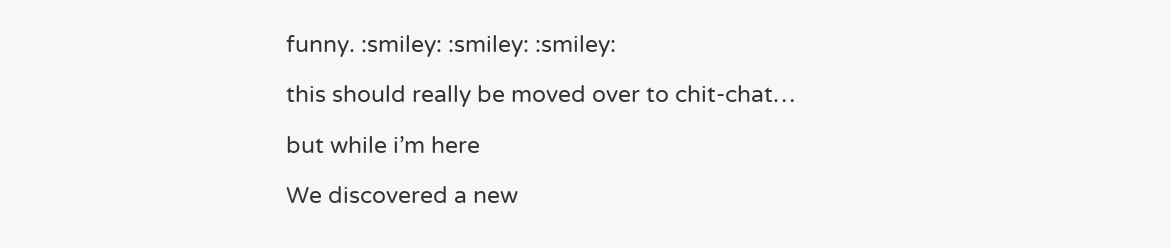funny. :smiley: :smiley: :smiley:

this should really be moved over to chit-chat…

but while i’m here

We discovered a new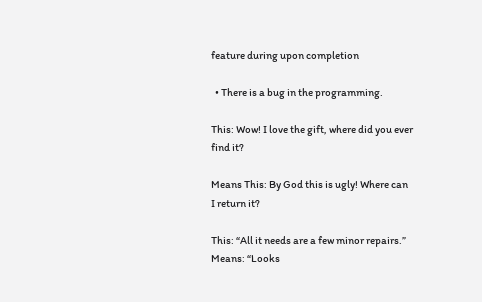feature during upon completion

  • There is a bug in the programming.

This: Wow! I love the gift, where did you ever find it?

Means This: By God this is ugly! Where can I return it?

This: “All it needs are a few minor repairs.”
Means: “Looks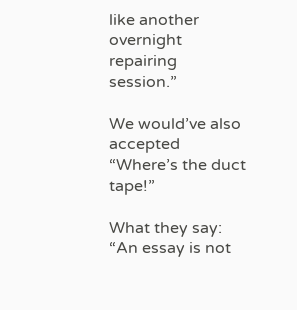like another overnight repairing session.”

We would’ve also accepted “Where’s the duct tape!”

What they say: “An essay is not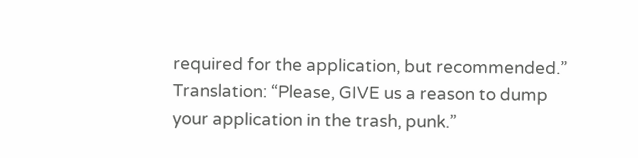required for the application, but recommended.”
Translation: “Please, GIVE us a reason to dump your application in the trash, punk.”